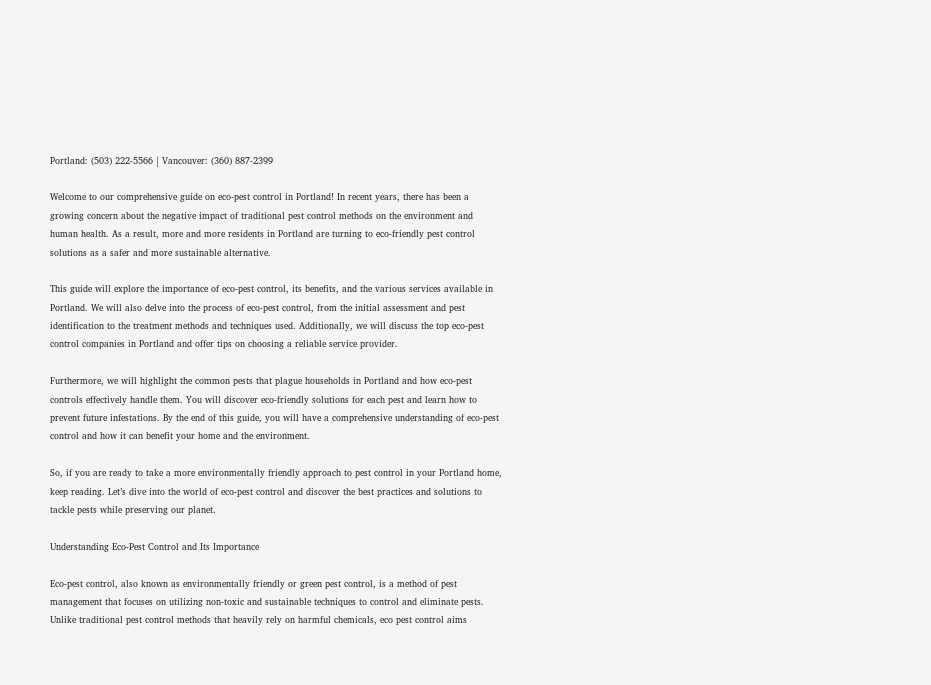Portland: (503) 222-5566 | Vancouver: (360) 887-2399

Welcome to our comprehensive guide on eco-pest control in Portland! In recent years, there has been a growing concern about the negative impact of traditional pest control methods on the environment and human health. As a result, more and more residents in Portland are turning to eco-friendly pest control solutions as a safer and more sustainable alternative.

This guide will explore the importance of eco-pest control, its benefits, and the various services available in Portland. We will also delve into the process of eco-pest control, from the initial assessment and pest identification to the treatment methods and techniques used. Additionally, we will discuss the top eco-pest control companies in Portland and offer tips on choosing a reliable service provider.

Furthermore, we will highlight the common pests that plague households in Portland and how eco-pest controls effectively handle them. You will discover eco-friendly solutions for each pest and learn how to prevent future infestations. By the end of this guide, you will have a comprehensive understanding of eco-pest control and how it can benefit your home and the environment.

So, if you are ready to take a more environmentally friendly approach to pest control in your Portland home, keep reading. Let’s dive into the world of eco-pest control and discover the best practices and solutions to tackle pests while preserving our planet.

Understanding Eco-Pest Control and Its Importance

Eco-pest control, also known as environmentally friendly or green pest control, is a method of pest management that focuses on utilizing non-toxic and sustainable techniques to control and eliminate pests. Unlike traditional pest control methods that heavily rely on harmful chemicals, eco pest control aims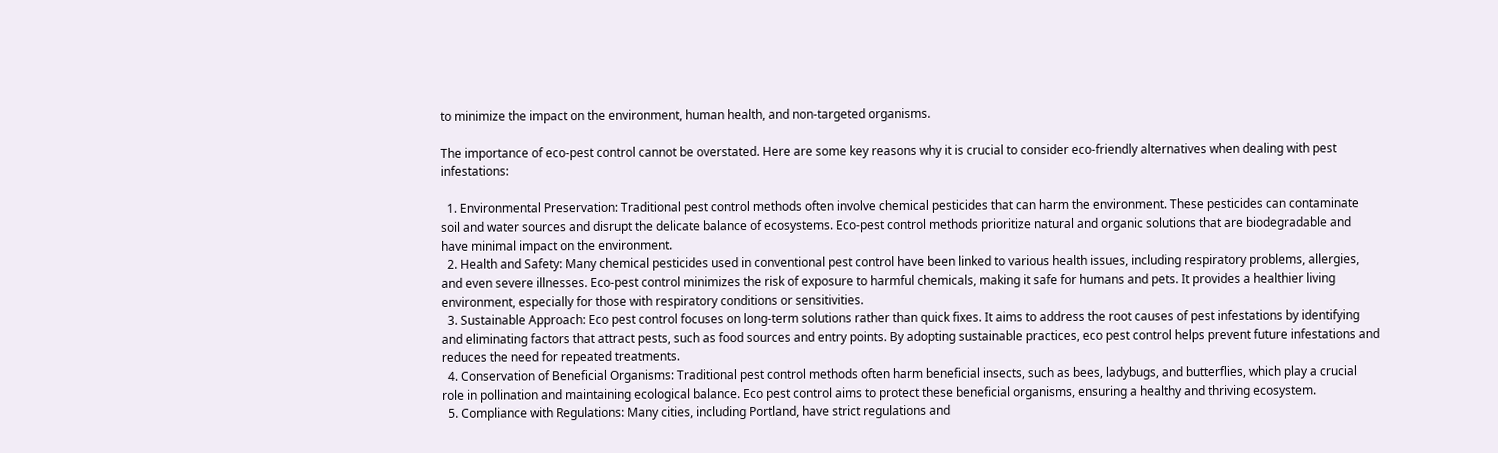to minimize the impact on the environment, human health, and non-targeted organisms.

The importance of eco-pest control cannot be overstated. Here are some key reasons why it is crucial to consider eco-friendly alternatives when dealing with pest infestations:

  1. Environmental Preservation: Traditional pest control methods often involve chemical pesticides that can harm the environment. These pesticides can contaminate soil and water sources and disrupt the delicate balance of ecosystems. Eco-pest control methods prioritize natural and organic solutions that are biodegradable and have minimal impact on the environment.
  2. Health and Safety: Many chemical pesticides used in conventional pest control have been linked to various health issues, including respiratory problems, allergies, and even severe illnesses. Eco-pest control minimizes the risk of exposure to harmful chemicals, making it safe for humans and pets. It provides a healthier living environment, especially for those with respiratory conditions or sensitivities.
  3. Sustainable Approach: Eco pest control focuses on long-term solutions rather than quick fixes. It aims to address the root causes of pest infestations by identifying and eliminating factors that attract pests, such as food sources and entry points. By adopting sustainable practices, eco pest control helps prevent future infestations and reduces the need for repeated treatments.
  4. Conservation of Beneficial Organisms: Traditional pest control methods often harm beneficial insects, such as bees, ladybugs, and butterflies, which play a crucial role in pollination and maintaining ecological balance. Eco pest control aims to protect these beneficial organisms, ensuring a healthy and thriving ecosystem.
  5. Compliance with Regulations: Many cities, including Portland, have strict regulations and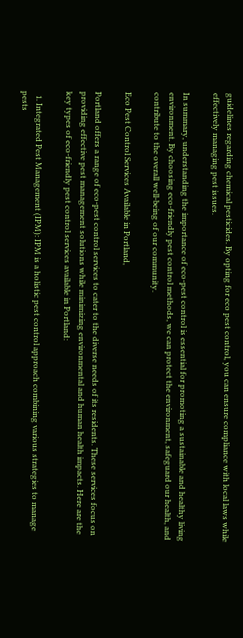guidelines regarding chemical pesticides. By opting for eco pest control, you can ensure compliance with local laws while effectively managing pest issues.

In summary, understanding the importance of eco-pest control is essential for promoting a sustainable and healthy living environment. By choosing eco-friendly pest control methods, we can protect the environment, safeguard our health, and contribute to the overall well-being of our community.

Eco Pest Control Services Available in Portland,

Portland offers a range of eco-pest control services to cater to the diverse needs of its residents. These services focus on providing effective pest management solutions while minimizing environmental and human health impacts. Here are the key types of eco-friendly pest control services available in Portland:

  1. Integrated Pest Management (IPM): IPM is a holistic pest control approach combining various strategies to manage pests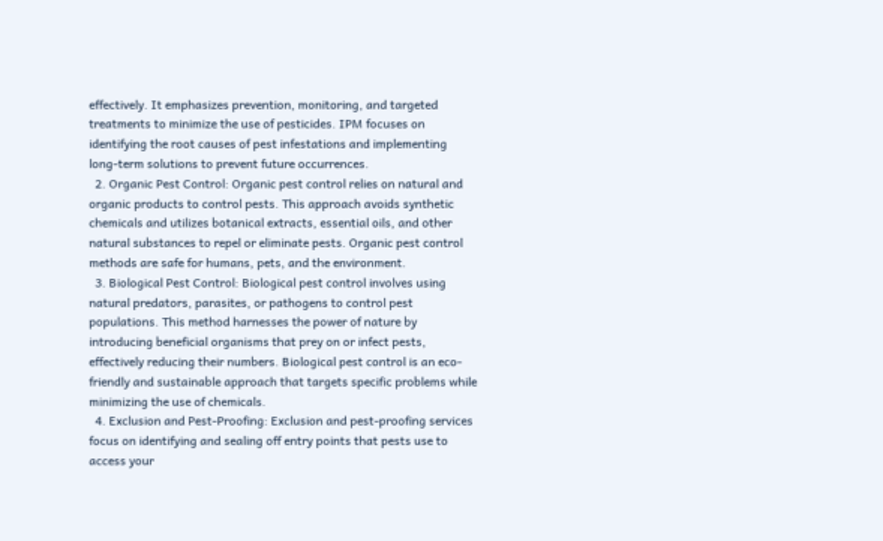effectively. It emphasizes prevention, monitoring, and targeted treatments to minimize the use of pesticides. IPM focuses on identifying the root causes of pest infestations and implementing long-term solutions to prevent future occurrences.
  2. Organic Pest Control: Organic pest control relies on natural and organic products to control pests. This approach avoids synthetic chemicals and utilizes botanical extracts, essential oils, and other natural substances to repel or eliminate pests. Organic pest control methods are safe for humans, pets, and the environment.
  3. Biological Pest Control: Biological pest control involves using natural predators, parasites, or pathogens to control pest populations. This method harnesses the power of nature by introducing beneficial organisms that prey on or infect pests, effectively reducing their numbers. Biological pest control is an eco-friendly and sustainable approach that targets specific problems while minimizing the use of chemicals.
  4. Exclusion and Pest-Proofing: Exclusion and pest-proofing services focus on identifying and sealing off entry points that pests use to access your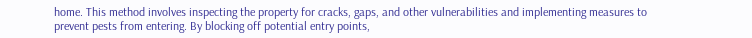home. This method involves inspecting the property for cracks, gaps, and other vulnerabilities and implementing measures to prevent pests from entering. By blocking off potential entry points,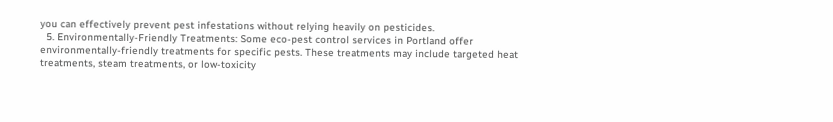you can effectively prevent pest infestations without relying heavily on pesticides.
  5. Environmentally-Friendly Treatments: Some eco-pest control services in Portland offer environmentally-friendly treatments for specific pests. These treatments may include targeted heat treatments, steam treatments, or low-toxicity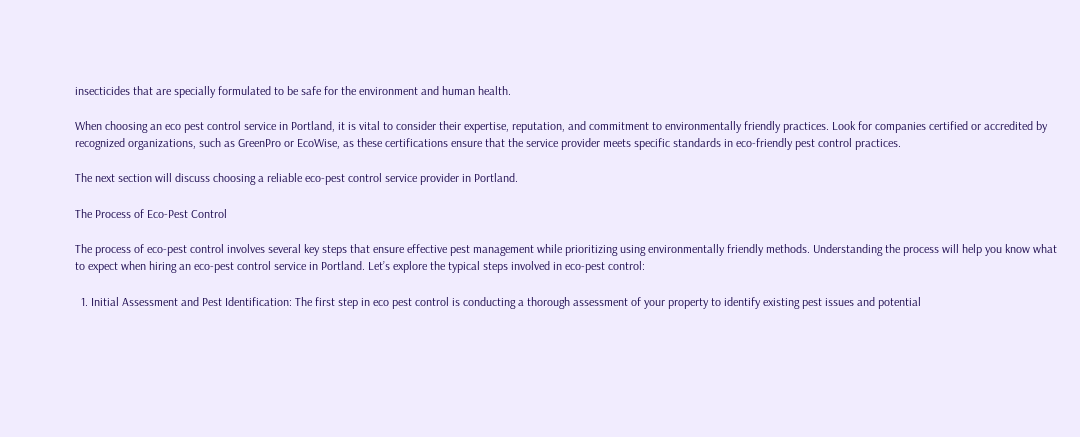insecticides that are specially formulated to be safe for the environment and human health.

When choosing an eco pest control service in Portland, it is vital to consider their expertise, reputation, and commitment to environmentally friendly practices. Look for companies certified or accredited by recognized organizations, such as GreenPro or EcoWise, as these certifications ensure that the service provider meets specific standards in eco-friendly pest control practices.

The next section will discuss choosing a reliable eco-pest control service provider in Portland.

The Process of Eco-Pest Control

The process of eco-pest control involves several key steps that ensure effective pest management while prioritizing using environmentally friendly methods. Understanding the process will help you know what to expect when hiring an eco-pest control service in Portland. Let’s explore the typical steps involved in eco-pest control:

  1. Initial Assessment and Pest Identification: The first step in eco pest control is conducting a thorough assessment of your property to identify existing pest issues and potential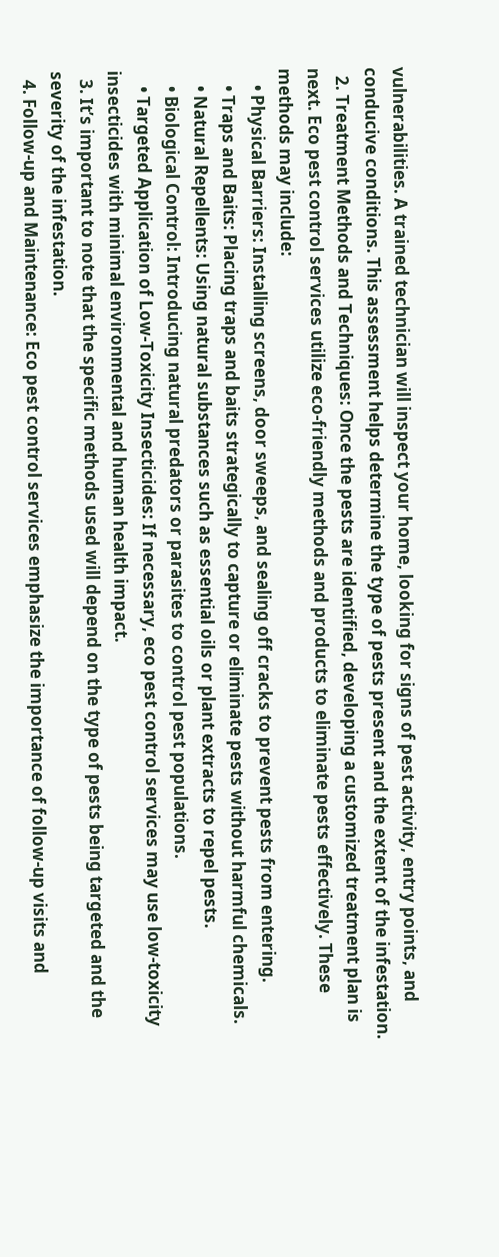vulnerabilities. A trained technician will inspect your home, looking for signs of pest activity, entry points, and conducive conditions. This assessment helps determine the type of pests present and the extent of the infestation.
  2. Treatment Methods and Techniques: Once the pests are identified, developing a customized treatment plan is next. Eco pest control services utilize eco-friendly methods and products to eliminate pests effectively. These methods may include:
    • Physical Barriers: Installing screens, door sweeps, and sealing off cracks to prevent pests from entering.
    • Traps and Baits: Placing traps and baits strategically to capture or eliminate pests without harmful chemicals.
    • Natural Repellents: Using natural substances such as essential oils or plant extracts to repel pests.
    • Biological Control: Introducing natural predators or parasites to control pest populations.
    • Targeted Application of Low-Toxicity Insecticides: If necessary, eco pest control services may use low-toxicity insecticides with minimal environmental and human health impact.
  3. It’s important to note that the specific methods used will depend on the type of pests being targeted and the severity of the infestation.
  4. Follow-up and Maintenance: Eco pest control services emphasize the importance of follow-up visits and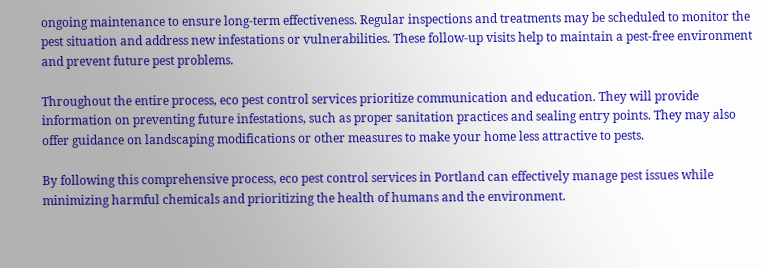ongoing maintenance to ensure long-term effectiveness. Regular inspections and treatments may be scheduled to monitor the pest situation and address new infestations or vulnerabilities. These follow-up visits help to maintain a pest-free environment and prevent future pest problems.

Throughout the entire process, eco pest control services prioritize communication and education. They will provide information on preventing future infestations, such as proper sanitation practices and sealing entry points. They may also offer guidance on landscaping modifications or other measures to make your home less attractive to pests.

By following this comprehensive process, eco pest control services in Portland can effectively manage pest issues while minimizing harmful chemicals and prioritizing the health of humans and the environment.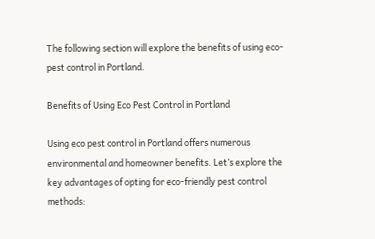The following section will explore the benefits of using eco-pest control in Portland.

Benefits of Using Eco Pest Control in Portland

Using eco pest control in Portland offers numerous environmental and homeowner benefits. Let’s explore the key advantages of opting for eco-friendly pest control methods: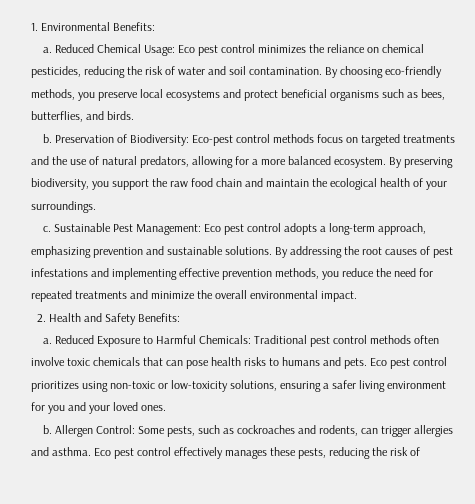1. Environmental Benefits:
    a. Reduced Chemical Usage: Eco pest control minimizes the reliance on chemical pesticides, reducing the risk of water and soil contamination. By choosing eco-friendly methods, you preserve local ecosystems and protect beneficial organisms such as bees, butterflies, and birds.
    b. Preservation of Biodiversity: Eco-pest control methods focus on targeted treatments and the use of natural predators, allowing for a more balanced ecosystem. By preserving biodiversity, you support the raw food chain and maintain the ecological health of your surroundings.
    c. Sustainable Pest Management: Eco pest control adopts a long-term approach, emphasizing prevention and sustainable solutions. By addressing the root causes of pest infestations and implementing effective prevention methods, you reduce the need for repeated treatments and minimize the overall environmental impact.
  2. Health and Safety Benefits:
    a. Reduced Exposure to Harmful Chemicals: Traditional pest control methods often involve toxic chemicals that can pose health risks to humans and pets. Eco pest control prioritizes using non-toxic or low-toxicity solutions, ensuring a safer living environment for you and your loved ones.
    b. Allergen Control: Some pests, such as cockroaches and rodents, can trigger allergies and asthma. Eco pest control effectively manages these pests, reducing the risk of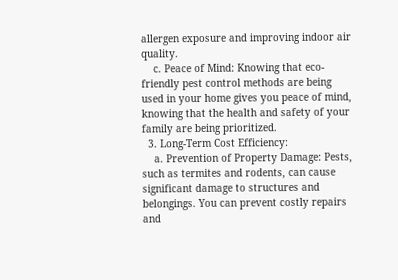allergen exposure and improving indoor air quality.
    c. Peace of Mind: Knowing that eco-friendly pest control methods are being used in your home gives you peace of mind, knowing that the health and safety of your family are being prioritized.
  3. Long-Term Cost Efficiency:
    a. Prevention of Property Damage: Pests, such as termites and rodents, can cause significant damage to structures and belongings. You can prevent costly repairs and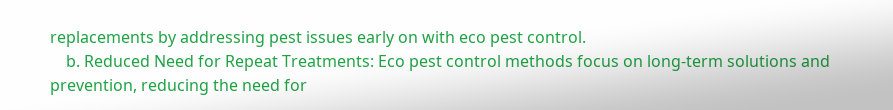replacements by addressing pest issues early on with eco pest control.
    b. Reduced Need for Repeat Treatments: Eco pest control methods focus on long-term solutions and prevention, reducing the need for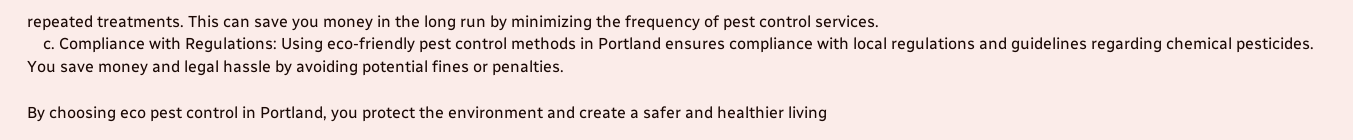repeated treatments. This can save you money in the long run by minimizing the frequency of pest control services.
    c. Compliance with Regulations: Using eco-friendly pest control methods in Portland ensures compliance with local regulations and guidelines regarding chemical pesticides. You save money and legal hassle by avoiding potential fines or penalties.

By choosing eco pest control in Portland, you protect the environment and create a safer and healthier living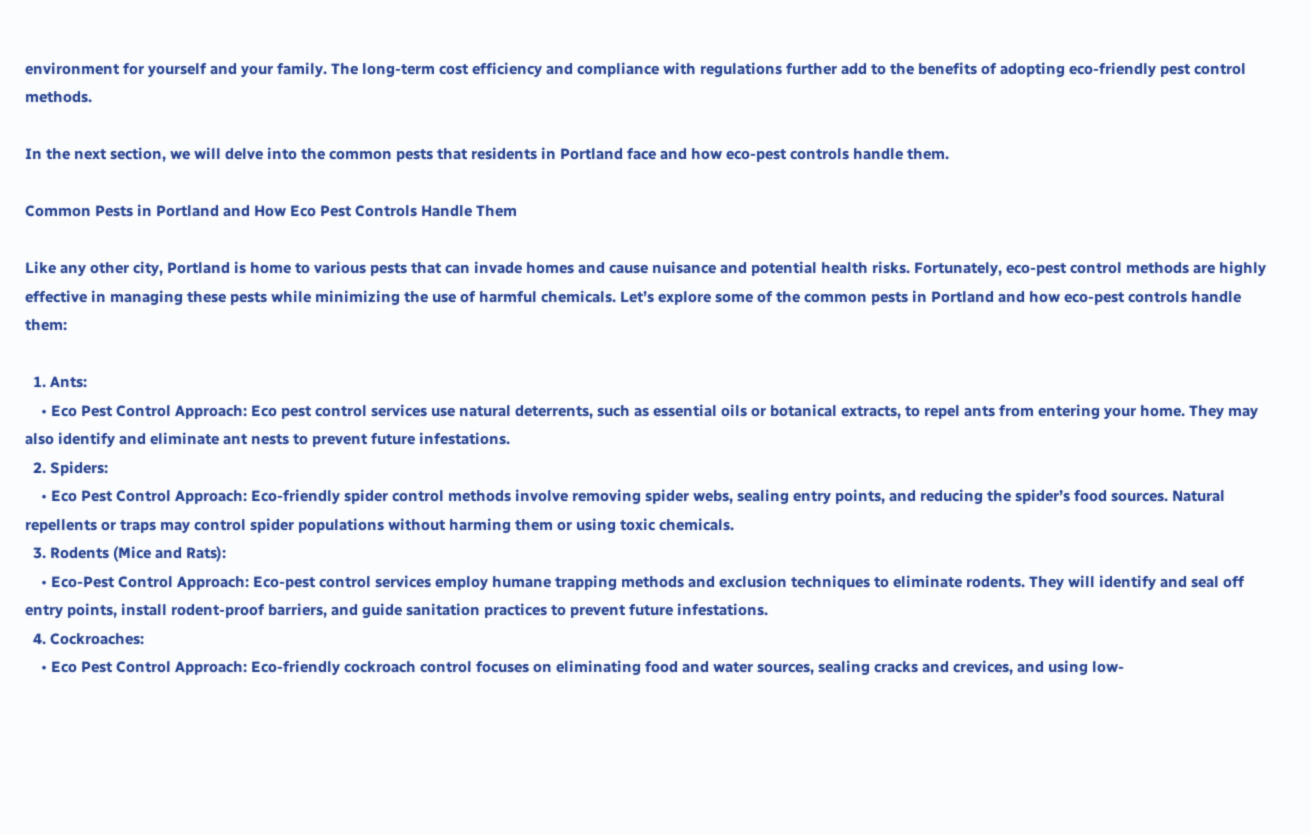environment for yourself and your family. The long-term cost efficiency and compliance with regulations further add to the benefits of adopting eco-friendly pest control methods.

In the next section, we will delve into the common pests that residents in Portland face and how eco-pest controls handle them.

Common Pests in Portland and How Eco Pest Controls Handle Them

Like any other city, Portland is home to various pests that can invade homes and cause nuisance and potential health risks. Fortunately, eco-pest control methods are highly effective in managing these pests while minimizing the use of harmful chemicals. Let’s explore some of the common pests in Portland and how eco-pest controls handle them:

  1. Ants:
    • Eco Pest Control Approach: Eco pest control services use natural deterrents, such as essential oils or botanical extracts, to repel ants from entering your home. They may also identify and eliminate ant nests to prevent future infestations.
  2. Spiders:
    • Eco Pest Control Approach: Eco-friendly spider control methods involve removing spider webs, sealing entry points, and reducing the spider’s food sources. Natural repellents or traps may control spider populations without harming them or using toxic chemicals.
  3. Rodents (Mice and Rats):
    • Eco-Pest Control Approach: Eco-pest control services employ humane trapping methods and exclusion techniques to eliminate rodents. They will identify and seal off entry points, install rodent-proof barriers, and guide sanitation practices to prevent future infestations.
  4. Cockroaches:
    • Eco Pest Control Approach: Eco-friendly cockroach control focuses on eliminating food and water sources, sealing cracks and crevices, and using low-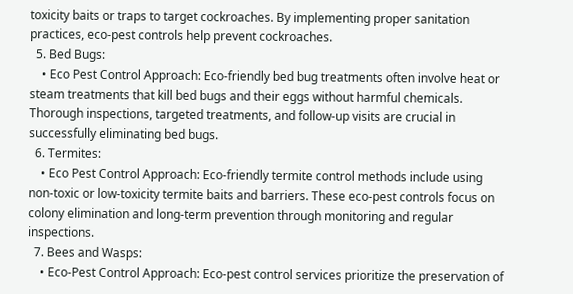toxicity baits or traps to target cockroaches. By implementing proper sanitation practices, eco-pest controls help prevent cockroaches.
  5. Bed Bugs:
    • Eco Pest Control Approach: Eco-friendly bed bug treatments often involve heat or steam treatments that kill bed bugs and their eggs without harmful chemicals. Thorough inspections, targeted treatments, and follow-up visits are crucial in successfully eliminating bed bugs.
  6. Termites:
    • Eco Pest Control Approach: Eco-friendly termite control methods include using non-toxic or low-toxicity termite baits and barriers. These eco-pest controls focus on colony elimination and long-term prevention through monitoring and regular inspections.
  7. Bees and Wasps:
    • Eco-Pest Control Approach: Eco-pest control services prioritize the preservation of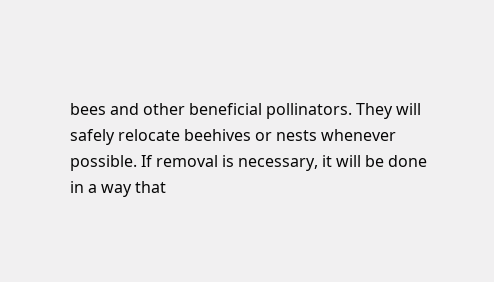bees and other beneficial pollinators. They will safely relocate beehives or nests whenever possible. If removal is necessary, it will be done in a way that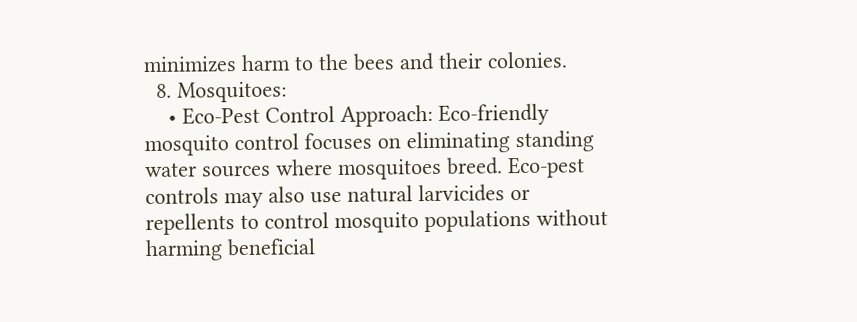minimizes harm to the bees and their colonies.
  8. Mosquitoes:
    • Eco-Pest Control Approach: Eco-friendly mosquito control focuses on eliminating standing water sources where mosquitoes breed. Eco-pest controls may also use natural larvicides or repellents to control mosquito populations without harming beneficial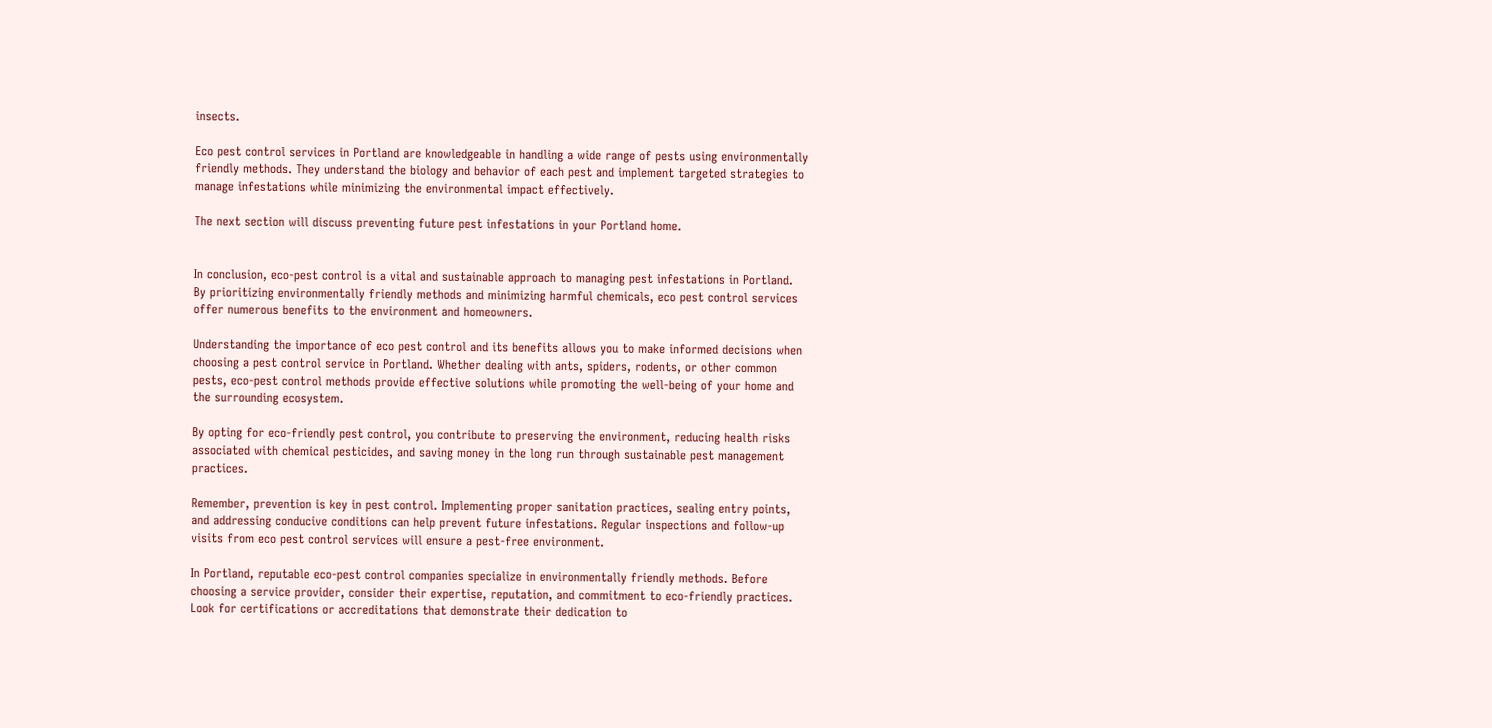insects.

Eco pest control services in Portland are knowledgeable in handling a wide range of pests using environmentally friendly methods. They understand the biology and behavior of each pest and implement targeted strategies to manage infestations while minimizing the environmental impact effectively.

The next section will discuss preventing future pest infestations in your Portland home.


In conclusion, eco-pest control is a vital and sustainable approach to managing pest infestations in Portland. By prioritizing environmentally friendly methods and minimizing harmful chemicals, eco pest control services offer numerous benefits to the environment and homeowners.

Understanding the importance of eco pest control and its benefits allows you to make informed decisions when choosing a pest control service in Portland. Whether dealing with ants, spiders, rodents, or other common pests, eco-pest control methods provide effective solutions while promoting the well-being of your home and the surrounding ecosystem.

By opting for eco-friendly pest control, you contribute to preserving the environment, reducing health risks associated with chemical pesticides, and saving money in the long run through sustainable pest management practices.

Remember, prevention is key in pest control. Implementing proper sanitation practices, sealing entry points, and addressing conducive conditions can help prevent future infestations. Regular inspections and follow-up visits from eco pest control services will ensure a pest-free environment.

In Portland, reputable eco-pest control companies specialize in environmentally friendly methods. Before choosing a service provider, consider their expertise, reputation, and commitment to eco-friendly practices. Look for certifications or accreditations that demonstrate their dedication to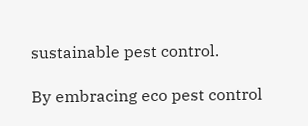sustainable pest control.

By embracing eco pest control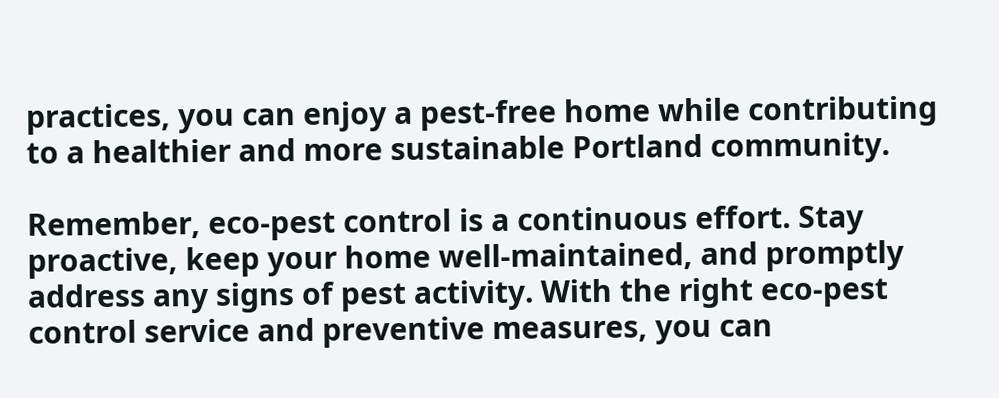practices, you can enjoy a pest-free home while contributing to a healthier and more sustainable Portland community.

Remember, eco-pest control is a continuous effort. Stay proactive, keep your home well-maintained, and promptly address any signs of pest activity. With the right eco-pest control service and preventive measures, you can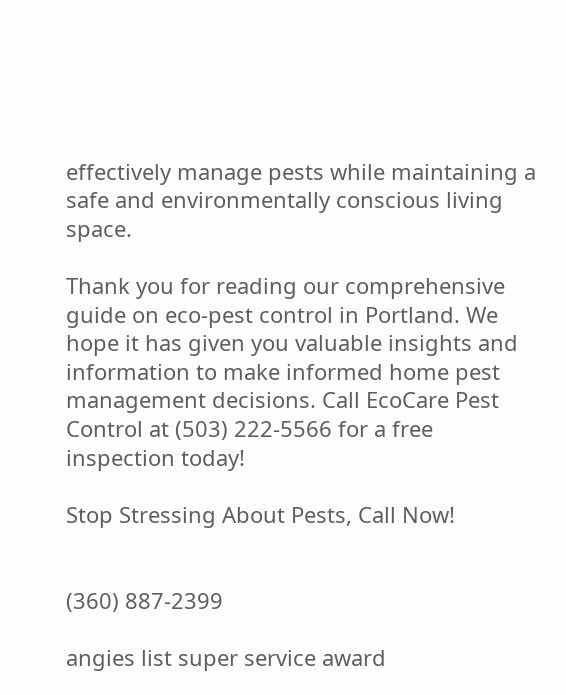effectively manage pests while maintaining a safe and environmentally conscious living space.

Thank you for reading our comprehensive guide on eco-pest control in Portland. We hope it has given you valuable insights and information to make informed home pest management decisions. Call EcoCare Pest Control at (503) 222-5566 for a free inspection today!

Stop Stressing About Pests, Call Now!


(360) 887-2399

angies list super service award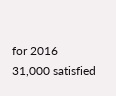for 2016
31,000 satisfied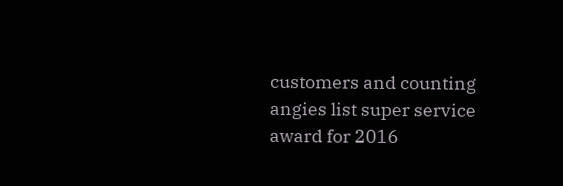customers and counting
angies list super service award for 2016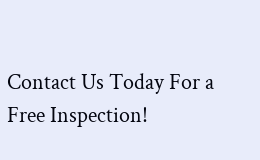Contact Us Today For a Free Inspection!